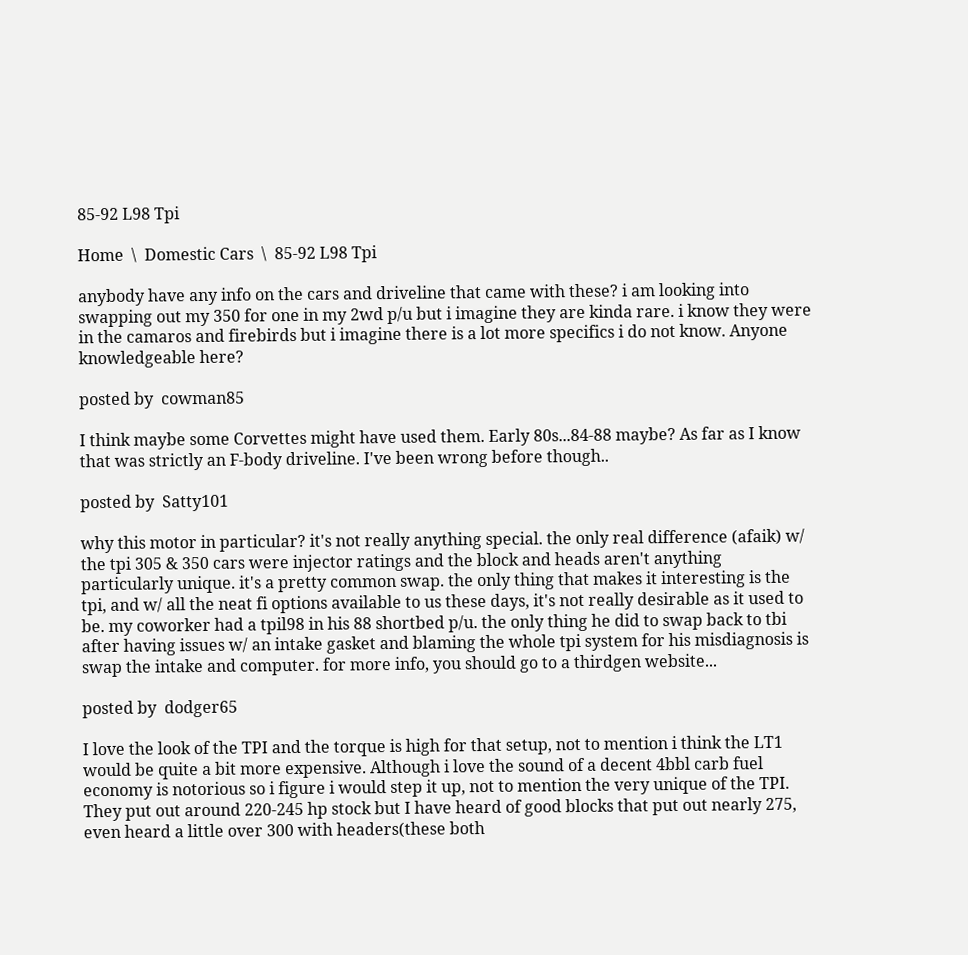85-92 L98 Tpi

Home  \  Domestic Cars  \  85-92 L98 Tpi

anybody have any info on the cars and driveline that came with these? i am looking into swapping out my 350 for one in my 2wd p/u but i imagine they are kinda rare. i know they were in the camaros and firebirds but i imagine there is a lot more specifics i do not know. Anyone knowledgeable here?

posted by  cowman85

I think maybe some Corvettes might have used them. Early 80s...84-88 maybe? As far as I know that was strictly an F-body driveline. I've been wrong before though..

posted by  Satty101

why this motor in particular? it's not really anything special. the only real difference (afaik) w/ the tpi 305 & 350 cars were injector ratings and the block and heads aren't anything particularly unique. it's a pretty common swap. the only thing that makes it interesting is the tpi, and w/ all the neat fi options available to us these days, it's not really desirable as it used to be. my coworker had a tpil98 in his 88 shortbed p/u. the only thing he did to swap back to tbi after having issues w/ an intake gasket and blaming the whole tpi system for his misdiagnosis is swap the intake and computer. for more info, you should go to a thirdgen website...

posted by  dodger65

I love the look of the TPI and the torque is high for that setup, not to mention i think the LT1 would be quite a bit more expensive. Although i love the sound of a decent 4bbl carb fuel economy is notorious so i figure i would step it up, not to mention the very unique of the TPI. They put out around 220-245 hp stock but I have heard of good blocks that put out nearly 275, even heard a little over 300 with headers(these both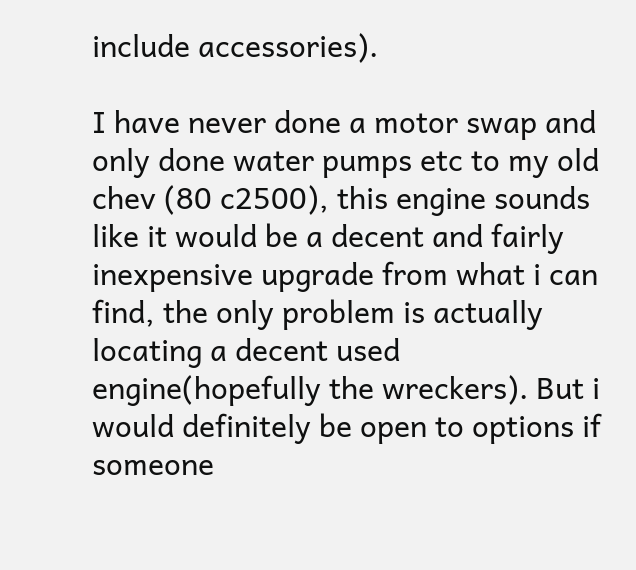include accessories).

I have never done a motor swap and only done water pumps etc to my old chev (80 c2500), this engine sounds like it would be a decent and fairly inexpensive upgrade from what i can find, the only problem is actually locating a decent used engine(hopefully the wreckers). But i would definitely be open to options if someone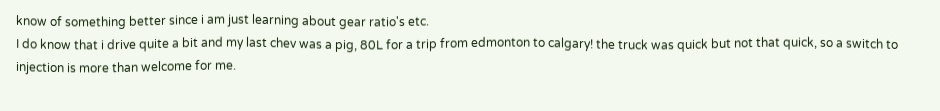know of something better since i am just learning about gear ratio's etc.
I do know that i drive quite a bit and my last chev was a pig, 80L for a trip from edmonton to calgary! the truck was quick but not that quick, so a switch to injection is more than welcome for me.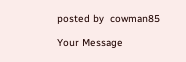posted by  cowman85

Your Message